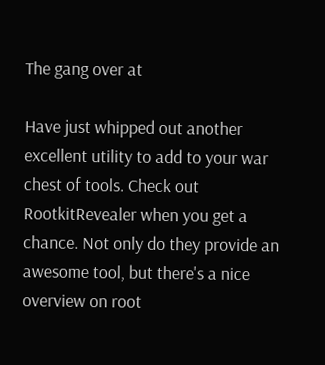The gang over at

Have just whipped out another excellent utility to add to your war chest of tools. Check out RootkitRevealer when you get a chance. Not only do they provide an awesome tool, but there's a nice overview on root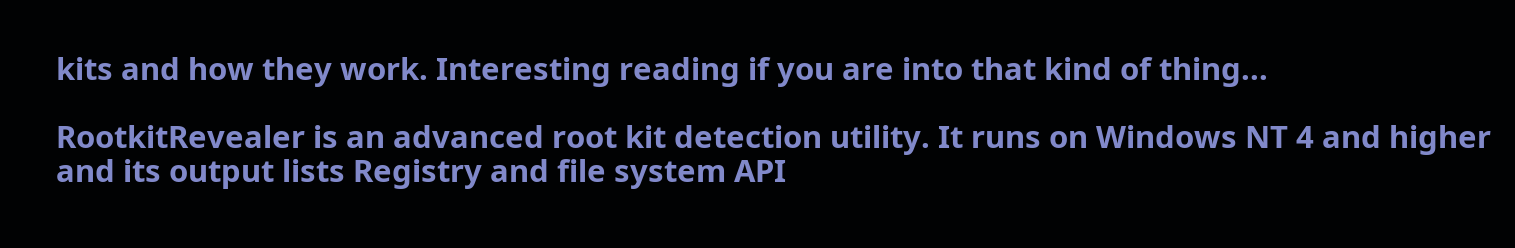kits and how they work. Interesting reading if you are into that kind of thing...

RootkitRevealer is an advanced root kit detection utility. It runs on Windows NT 4 and higher and its output lists Registry and file system API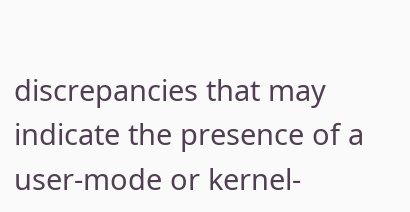discrepancies that may indicate the presence of a user-mode or kernel-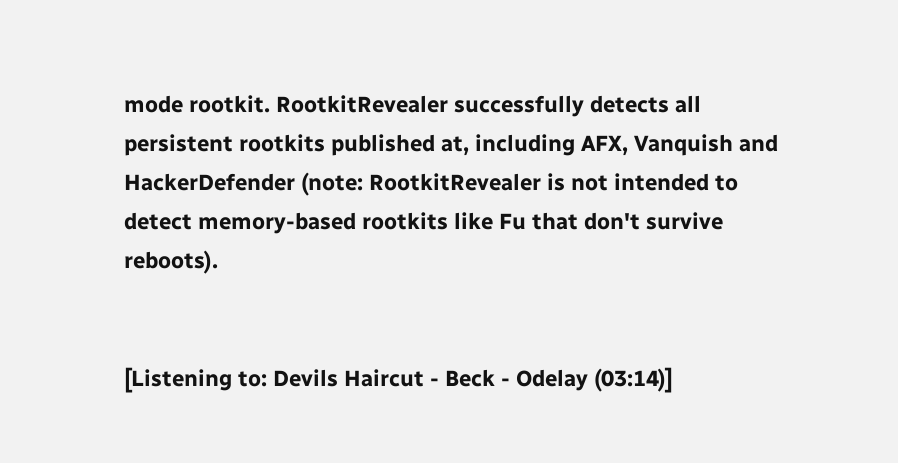mode rootkit. RootkitRevealer successfully detects all persistent rootkits published at, including AFX, Vanquish and HackerDefender (note: RootkitRevealer is not intended to detect memory-based rootkits like Fu that don't survive reboots).


[Listening to: Devils Haircut - Beck - Odelay (03:14)]